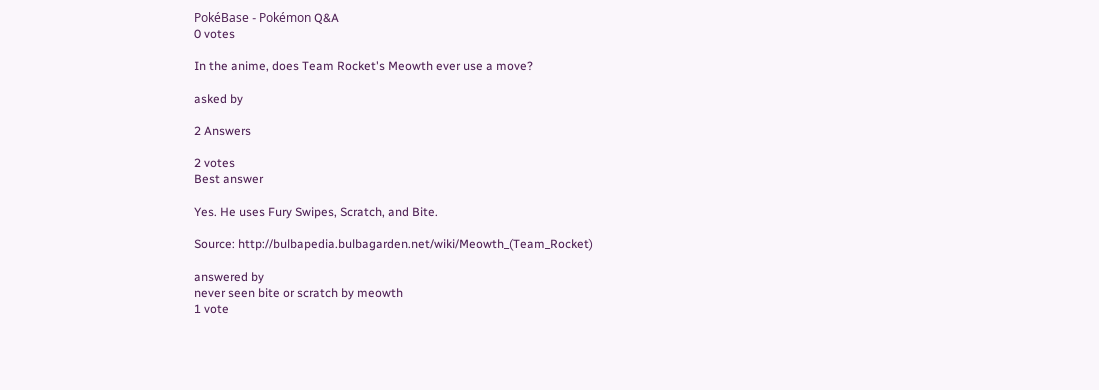PokéBase - Pokémon Q&A
0 votes

In the anime, does Team Rocket's Meowth ever use a move?

asked by

2 Answers

2 votes
Best answer

Yes. He uses Fury Swipes, Scratch, and Bite.

Source: http://bulbapedia.bulbagarden.net/wiki/Meowth_(Team_Rocket)

answered by
never seen bite or scratch by meowth
1 vote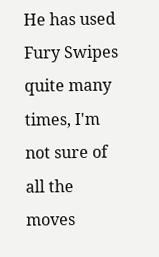He has used Fury Swipes quite many times, I'm not sure of all the moves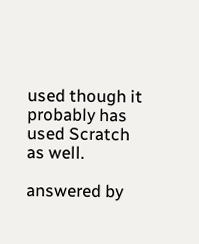used though it probably has used Scratch as well.

answered by